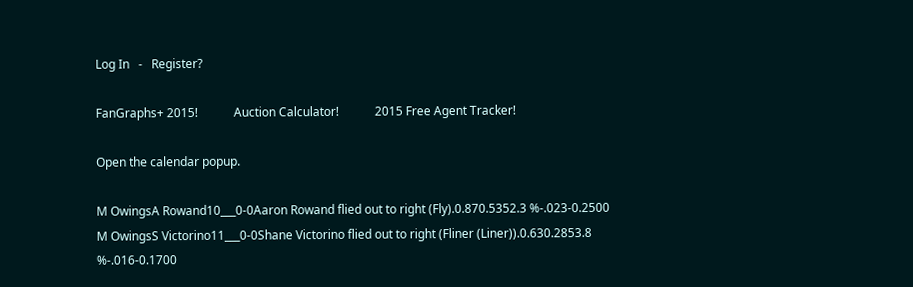Log In   -   Register?

FanGraphs+ 2015!            Auction Calculator!            2015 Free Agent Tracker!

Open the calendar popup.

M OwingsA Rowand10___0-0Aaron Rowand flied out to right (Fly).0.870.5352.3 %-.023-0.2500
M OwingsS Victorino11___0-0Shane Victorino flied out to right (Fliner (Liner)).0.630.2853.8 %-.016-0.1700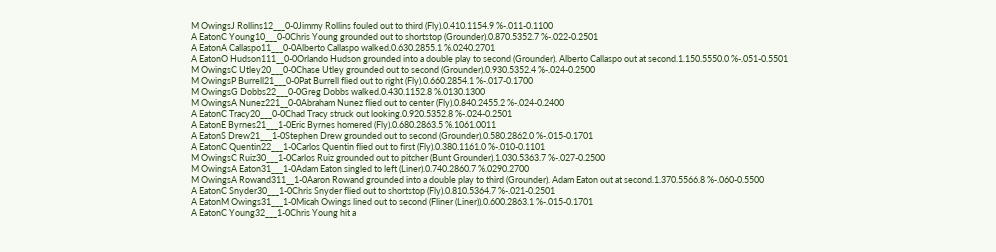M OwingsJ Rollins12___0-0Jimmy Rollins fouled out to third (Fly).0.410.1154.9 %-.011-0.1100
A EatonC Young10___0-0Chris Young grounded out to shortstop (Grounder).0.870.5352.7 %-.022-0.2501
A EatonA Callaspo11___0-0Alberto Callaspo walked.0.630.2855.1 %.0240.2701
A EatonO Hudson111__0-0Orlando Hudson grounded into a double play to second (Grounder). Alberto Callaspo out at second.1.150.5550.0 %-.051-0.5501
M OwingsC Utley20___0-0Chase Utley grounded out to second (Grounder).0.930.5352.4 %-.024-0.2500
M OwingsP Burrell21___0-0Pat Burrell flied out to right (Fly).0.660.2854.1 %-.017-0.1700
M OwingsG Dobbs22___0-0Greg Dobbs walked.0.430.1152.8 %.0130.1300
M OwingsA Nunez221__0-0Abraham Nunez flied out to center (Fly).0.840.2455.2 %-.024-0.2400
A EatonC Tracy20___0-0Chad Tracy struck out looking.0.920.5352.8 %-.024-0.2501
A EatonE Byrnes21___1-0Eric Byrnes homered (Fly).0.680.2863.5 %.1061.0011
A EatonS Drew21___1-0Stephen Drew grounded out to second (Grounder).0.580.2862.0 %-.015-0.1701
A EatonC Quentin22___1-0Carlos Quentin flied out to first (Fly).0.380.1161.0 %-.010-0.1101
M OwingsC Ruiz30___1-0Carlos Ruiz grounded out to pitcher (Bunt Grounder).1.030.5363.7 %-.027-0.2500
M OwingsA Eaton31___1-0Adam Eaton singled to left (Liner).0.740.2860.7 %.0290.2700
M OwingsA Rowand311__1-0Aaron Rowand grounded into a double play to third (Grounder). Adam Eaton out at second.1.370.5566.8 %-.060-0.5500
A EatonC Snyder30___1-0Chris Snyder flied out to shortstop (Fly).0.810.5364.7 %-.021-0.2501
A EatonM Owings31___1-0Micah Owings lined out to second (Fliner (Liner)).0.600.2863.1 %-.015-0.1701
A EatonC Young32___1-0Chris Young hit a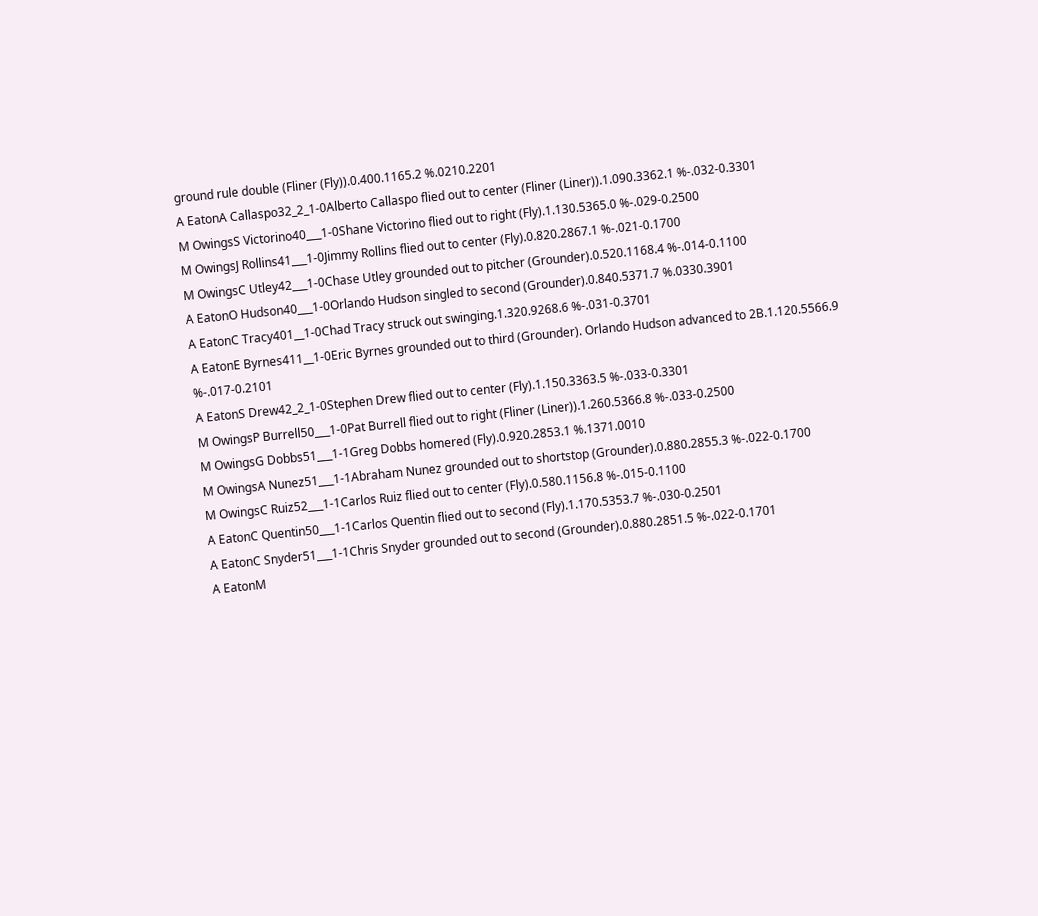ground rule double (Fliner (Fly)).0.400.1165.2 %.0210.2201
A EatonA Callaspo32_2_1-0Alberto Callaspo flied out to center (Fliner (Liner)).1.090.3362.1 %-.032-0.3301
M OwingsS Victorino40___1-0Shane Victorino flied out to right (Fly).1.130.5365.0 %-.029-0.2500
M OwingsJ Rollins41___1-0Jimmy Rollins flied out to center (Fly).0.820.2867.1 %-.021-0.1700
M OwingsC Utley42___1-0Chase Utley grounded out to pitcher (Grounder).0.520.1168.4 %-.014-0.1100
A EatonO Hudson40___1-0Orlando Hudson singled to second (Grounder).0.840.5371.7 %.0330.3901
A EatonC Tracy401__1-0Chad Tracy struck out swinging.1.320.9268.6 %-.031-0.3701
A EatonE Byrnes411__1-0Eric Byrnes grounded out to third (Grounder). Orlando Hudson advanced to 2B.1.120.5566.9 %-.017-0.2101
A EatonS Drew42_2_1-0Stephen Drew flied out to center (Fly).1.150.3363.5 %-.033-0.3301
M OwingsP Burrell50___1-0Pat Burrell flied out to right (Fliner (Liner)).1.260.5366.8 %-.033-0.2500
M OwingsG Dobbs51___1-1Greg Dobbs homered (Fly).0.920.2853.1 %.1371.0010
M OwingsA Nunez51___1-1Abraham Nunez grounded out to shortstop (Grounder).0.880.2855.3 %-.022-0.1700
M OwingsC Ruiz52___1-1Carlos Ruiz flied out to center (Fly).0.580.1156.8 %-.015-0.1100
A EatonC Quentin50___1-1Carlos Quentin flied out to second (Fly).1.170.5353.7 %-.030-0.2501
A EatonC Snyder51___1-1Chris Snyder grounded out to second (Grounder).0.880.2851.5 %-.022-0.1701
A EatonM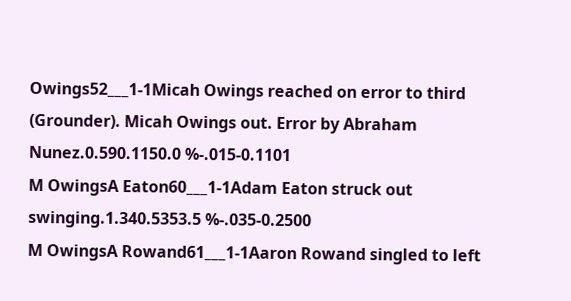Owings52___1-1Micah Owings reached on error to third (Grounder). Micah Owings out. Error by Abraham Nunez.0.590.1150.0 %-.015-0.1101
M OwingsA Eaton60___1-1Adam Eaton struck out swinging.1.340.5353.5 %-.035-0.2500
M OwingsA Rowand61___1-1Aaron Rowand singled to left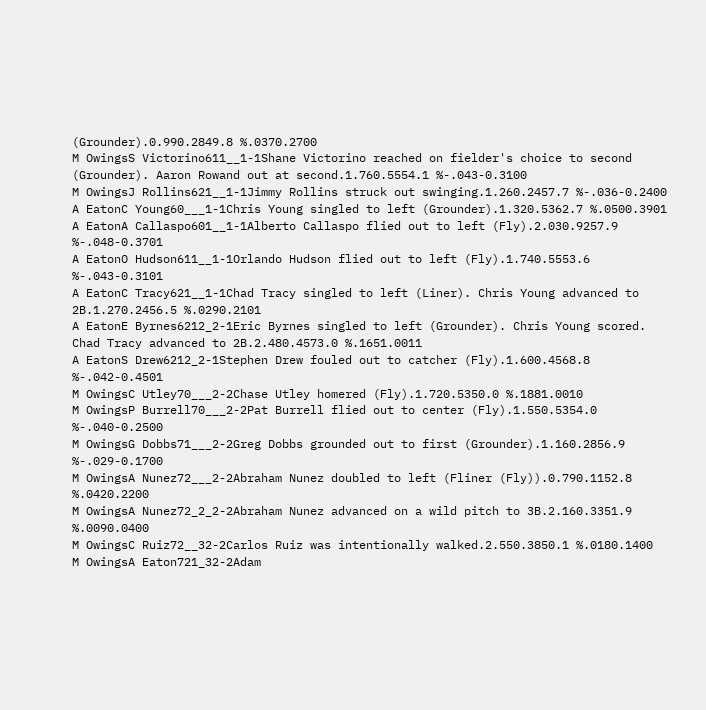(Grounder).0.990.2849.8 %.0370.2700
M OwingsS Victorino611__1-1Shane Victorino reached on fielder's choice to second (Grounder). Aaron Rowand out at second.1.760.5554.1 %-.043-0.3100
M OwingsJ Rollins621__1-1Jimmy Rollins struck out swinging.1.260.2457.7 %-.036-0.2400
A EatonC Young60___1-1Chris Young singled to left (Grounder).1.320.5362.7 %.0500.3901
A EatonA Callaspo601__1-1Alberto Callaspo flied out to left (Fly).2.030.9257.9 %-.048-0.3701
A EatonO Hudson611__1-1Orlando Hudson flied out to left (Fly).1.740.5553.6 %-.043-0.3101
A EatonC Tracy621__1-1Chad Tracy singled to left (Liner). Chris Young advanced to 2B.1.270.2456.5 %.0290.2101
A EatonE Byrnes6212_2-1Eric Byrnes singled to left (Grounder). Chris Young scored. Chad Tracy advanced to 2B.2.480.4573.0 %.1651.0011
A EatonS Drew6212_2-1Stephen Drew fouled out to catcher (Fly).1.600.4568.8 %-.042-0.4501
M OwingsC Utley70___2-2Chase Utley homered (Fly).1.720.5350.0 %.1881.0010
M OwingsP Burrell70___2-2Pat Burrell flied out to center (Fly).1.550.5354.0 %-.040-0.2500
M OwingsG Dobbs71___2-2Greg Dobbs grounded out to first (Grounder).1.160.2856.9 %-.029-0.1700
M OwingsA Nunez72___2-2Abraham Nunez doubled to left (Fliner (Fly)).0.790.1152.8 %.0420.2200
M OwingsA Nunez72_2_2-2Abraham Nunez advanced on a wild pitch to 3B.2.160.3351.9 %.0090.0400
M OwingsC Ruiz72__32-2Carlos Ruiz was intentionally walked.2.550.3850.1 %.0180.1400
M OwingsA Eaton721_32-2Adam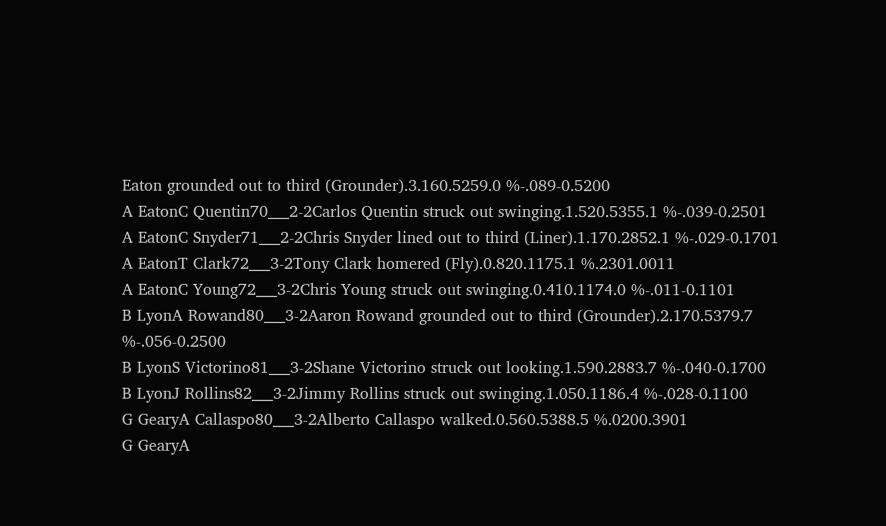Eaton grounded out to third (Grounder).3.160.5259.0 %-.089-0.5200
A EatonC Quentin70___2-2Carlos Quentin struck out swinging.1.520.5355.1 %-.039-0.2501
A EatonC Snyder71___2-2Chris Snyder lined out to third (Liner).1.170.2852.1 %-.029-0.1701
A EatonT Clark72___3-2Tony Clark homered (Fly).0.820.1175.1 %.2301.0011
A EatonC Young72___3-2Chris Young struck out swinging.0.410.1174.0 %-.011-0.1101
B LyonA Rowand80___3-2Aaron Rowand grounded out to third (Grounder).2.170.5379.7 %-.056-0.2500
B LyonS Victorino81___3-2Shane Victorino struck out looking.1.590.2883.7 %-.040-0.1700
B LyonJ Rollins82___3-2Jimmy Rollins struck out swinging.1.050.1186.4 %-.028-0.1100
G GearyA Callaspo80___3-2Alberto Callaspo walked.0.560.5388.5 %.0200.3901
G GearyA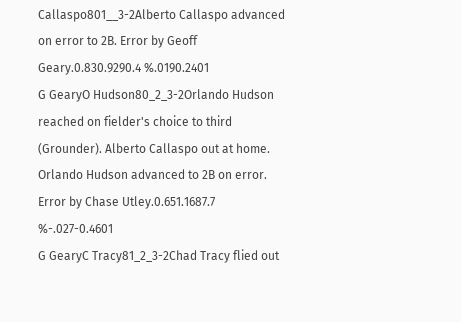Callaspo801__3-2Alberto Callaspo advanced on error to 2B. Error by Geoff Geary.0.830.9290.4 %.0190.2401
G GearyO Hudson80_2_3-2Orlando Hudson reached on fielder's choice to third (Grounder). Alberto Callaspo out at home. Orlando Hudson advanced to 2B on error. Error by Chase Utley.0.651.1687.7 %-.027-0.4601
G GearyC Tracy81_2_3-2Chad Tracy flied out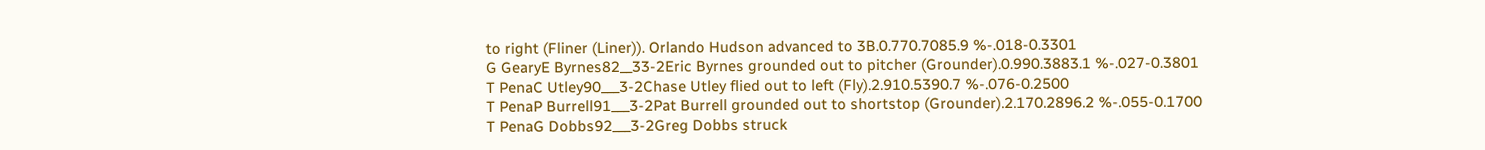to right (Fliner (Liner)). Orlando Hudson advanced to 3B.0.770.7085.9 %-.018-0.3301
G GearyE Byrnes82__33-2Eric Byrnes grounded out to pitcher (Grounder).0.990.3883.1 %-.027-0.3801
T PenaC Utley90___3-2Chase Utley flied out to left (Fly).2.910.5390.7 %-.076-0.2500
T PenaP Burrell91___3-2Pat Burrell grounded out to shortstop (Grounder).2.170.2896.2 %-.055-0.1700
T PenaG Dobbs92___3-2Greg Dobbs struck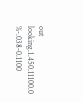out looking.1.450.11100.0 %-.038-0.1100